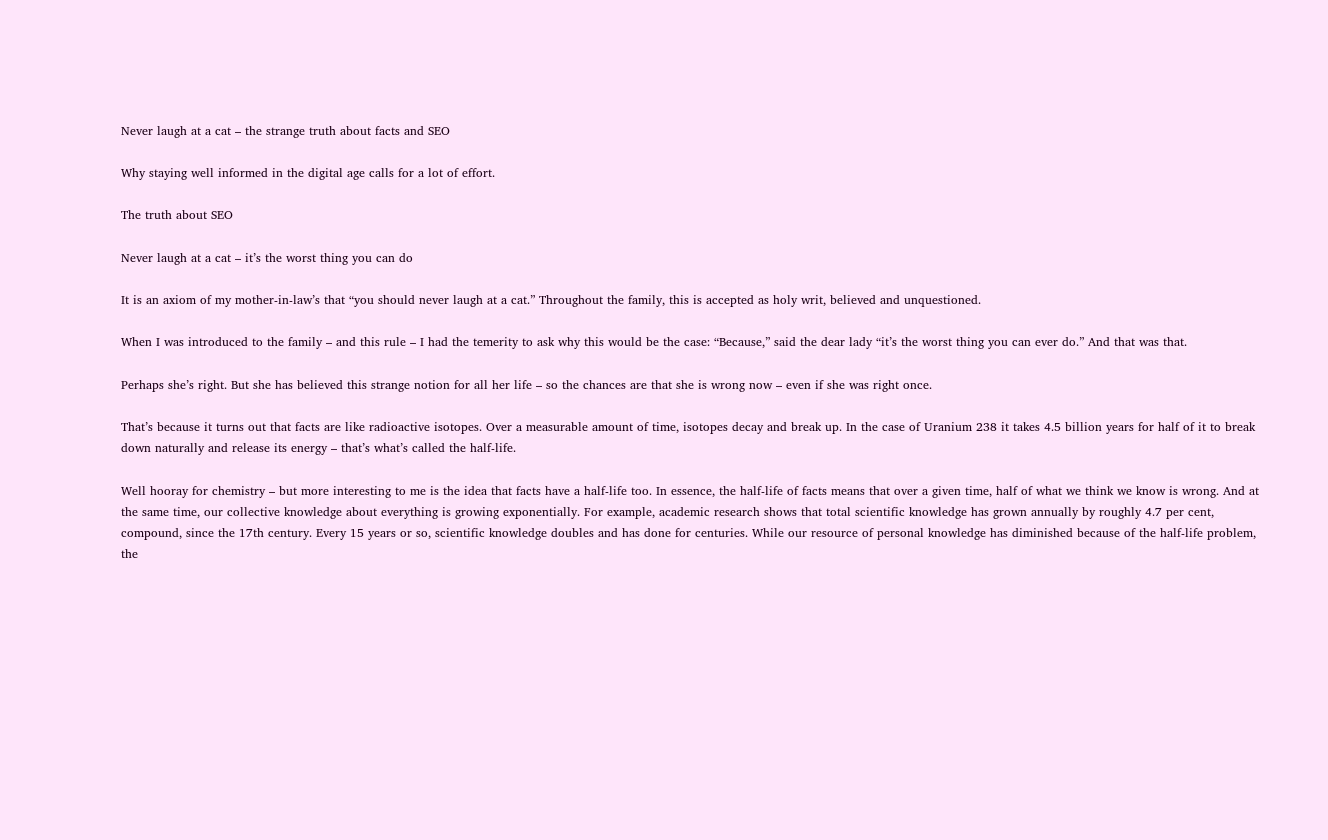Never laugh at a cat – the strange truth about facts and SEO

Why staying well informed in the digital age calls for a lot of effort.

The truth about SEO

Never laugh at a cat – it’s the worst thing you can do

It is an axiom of my mother-in-law’s that “you should never laugh at a cat.” Throughout the family, this is accepted as holy writ, believed and unquestioned.

When I was introduced to the family – and this rule – I had the temerity to ask why this would be the case: “Because,” said the dear lady “it’s the worst thing you can ever do.” And that was that.

Perhaps she’s right. But she has believed this strange notion for all her life – so the chances are that she is wrong now – even if she was right once.

That’s because it turns out that facts are like radioactive isotopes. Over a measurable amount of time, isotopes decay and break up. In the case of Uranium 238 it takes 4.5 billion years for half of it to break down naturally and release its energy – that’s what’s called the half-life.

Well hooray for chemistry – but more interesting to me is the idea that facts have a half-life too. In essence, the half-life of facts means that over a given time, half of what we think we know is wrong. And at the same time, our collective knowledge about everything is growing exponentially. For example, academic research shows that total scientific knowledge has grown annually by roughly 4.7 per cent, compound, since the 17th century. Every 15 years or so, scientific knowledge doubles and has done for centuries. While our resource of personal knowledge has diminished because of the half-life problem, the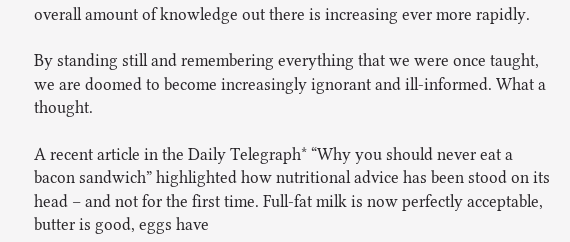overall amount of knowledge out there is increasing ever more rapidly.

By standing still and remembering everything that we were once taught, we are doomed to become increasingly ignorant and ill-informed. What a thought.

A recent article in the Daily Telegraph* “Why you should never eat a bacon sandwich” highlighted how nutritional advice has been stood on its head – and not for the first time. Full-fat milk is now perfectly acceptable, butter is good, eggs have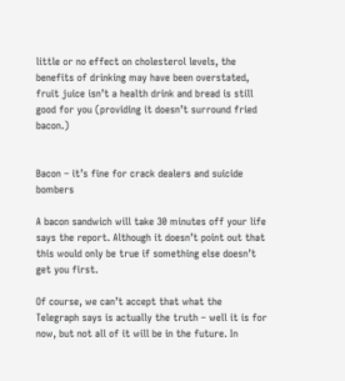little or no effect on cholesterol levels, the benefits of drinking may have been overstated, fruit juice isn’t a health drink and bread is still good for you (providing it doesn’t surround fried bacon.)


Bacon – it’s fine for crack dealers and suicide bombers

A bacon sandwich will take 30 minutes off your life says the report. Although it doesn’t point out that this would only be true if something else doesn’t get you first.

Of course, we can’t accept that what the Telegraph says is actually the truth – well it is for now, but not all of it will be in the future. In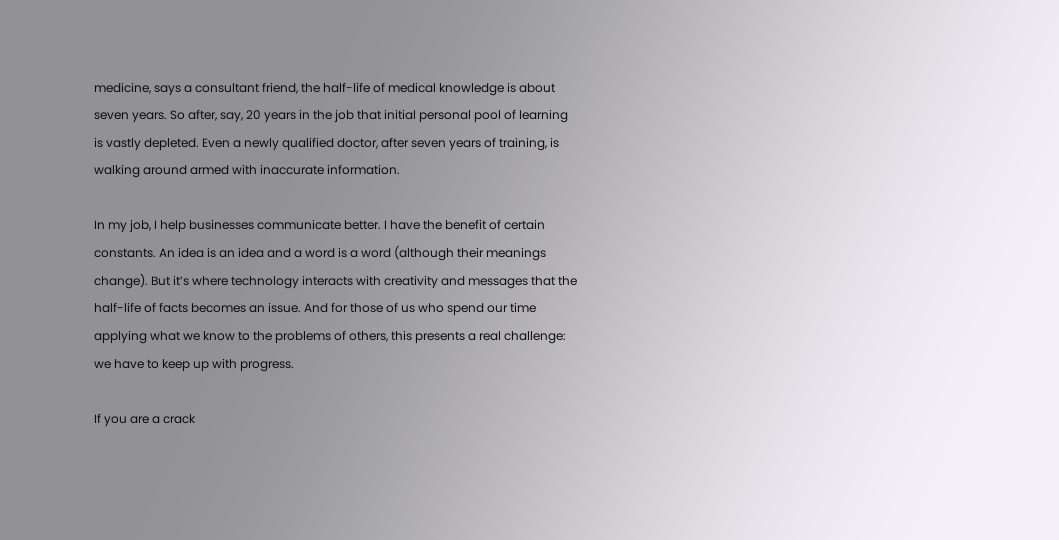medicine, says a consultant friend, the half-life of medical knowledge is about seven years. So after, say, 20 years in the job that initial personal pool of learning is vastly depleted. Even a newly qualified doctor, after seven years of training, is walking around armed with inaccurate information.

In my job, I help businesses communicate better. I have the benefit of certain constants. An idea is an idea and a word is a word (although their meanings change). But it’s where technology interacts with creativity and messages that the half-life of facts becomes an issue. And for those of us who spend our time applying what we know to the problems of others, this presents a real challenge: we have to keep up with progress.

If you are a crack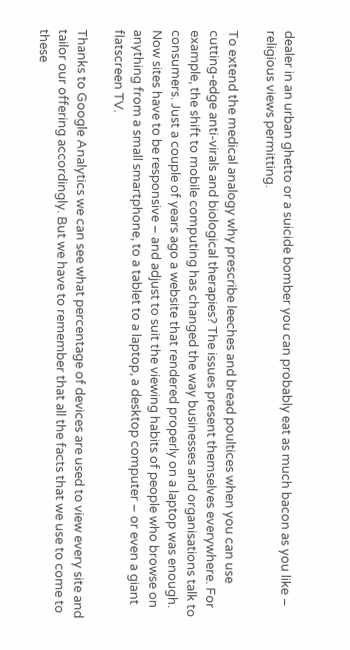dealer in an urban ghetto or a suicide bomber you can probably eat as much bacon as you like – religious views permitting.

To extend the medical analogy why prescribe leeches and bread poultices when you can use cutting-edge anti-virals and biological therapies? The issues present themselves everywhere. For example, the shift to mobile computing has changed the way businesses and organisations talk to consumers. Just a couple of years ago a website that rendered properly on a laptop was enough. Now sites have to be responsive – and adjust to suit the viewing habits of people who browse on anything from a small smartphone, to a tablet to a laptop, a desktop computer – or even a giant flatscreen TV.

Thanks to Google Analytics we can see what percentage of devices are used to view every site and tailor our offering accordingly. But we have to remember that all the facts that we use to come to these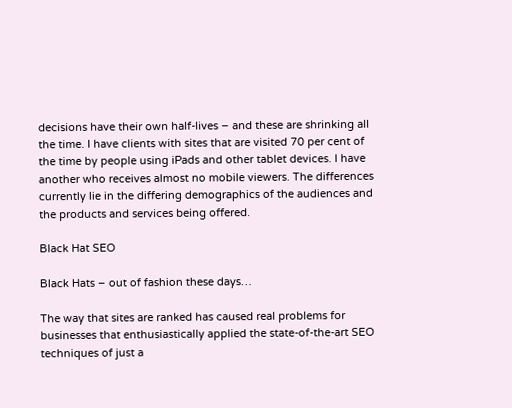decisions have their own half-lives – and these are shrinking all the time. I have clients with sites that are visited 70 per cent of the time by people using iPads and other tablet devices. I have another who receives almost no mobile viewers. The differences currently lie in the differing demographics of the audiences and the products and services being offered.

Black Hat SEO

Black Hats – out of fashion these days…

The way that sites are ranked has caused real problems for businesses that enthusiastically applied the state-of-the-art SEO techniques of just a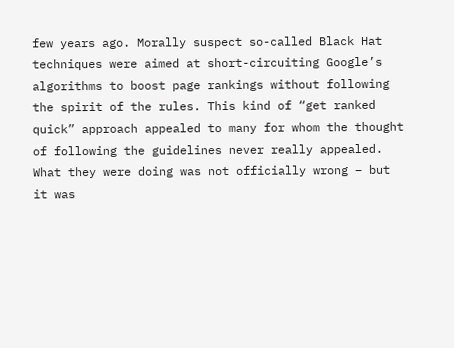few years ago. Morally suspect so-called Black Hat techniques were aimed at short-circuiting Google’s algorithms to boost page rankings without following the spirit of the rules. This kind of “get ranked quick” approach appealed to many for whom the thought of following the guidelines never really appealed. What they were doing was not officially wrong – but it was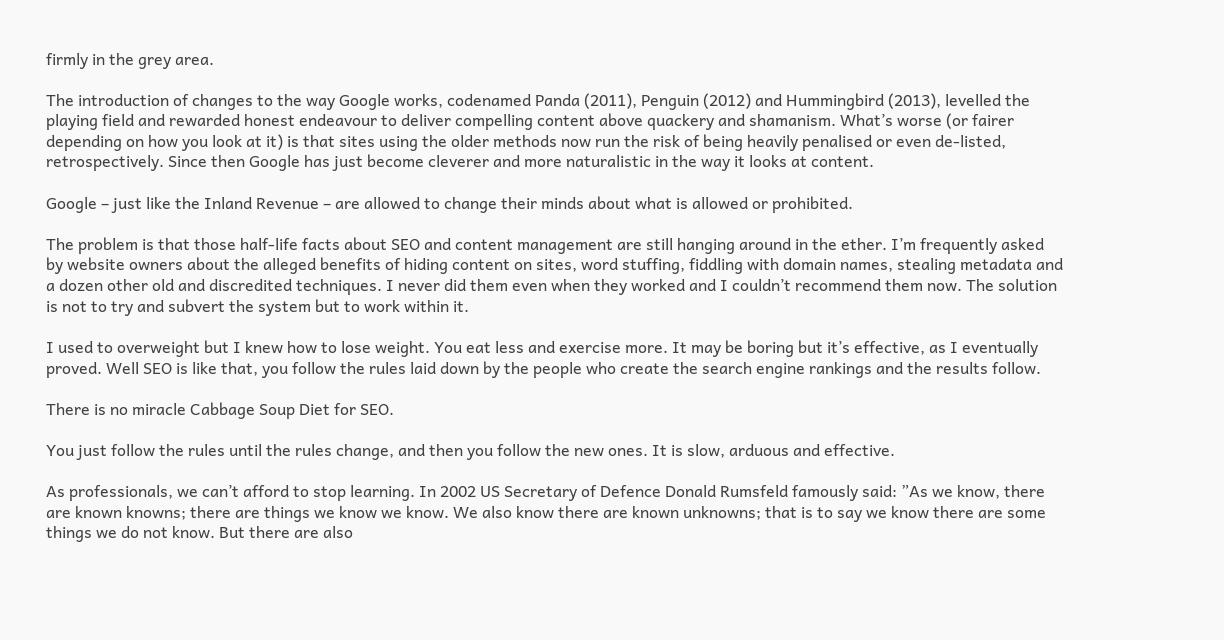firmly in the grey area.

The introduction of changes to the way Google works, codenamed Panda (2011), Penguin (2012) and Hummingbird (2013), levelled the playing field and rewarded honest endeavour to deliver compelling content above quackery and shamanism. What’s worse (or fairer depending on how you look at it) is that sites using the older methods now run the risk of being heavily penalised or even de-listed, retrospectively. Since then Google has just become cleverer and more naturalistic in the way it looks at content.

Google – just like the Inland Revenue – are allowed to change their minds about what is allowed or prohibited.

The problem is that those half-life facts about SEO and content management are still hanging around in the ether. I’m frequently asked by website owners about the alleged benefits of hiding content on sites, word stuffing, fiddling with domain names, stealing metadata and a dozen other old and discredited techniques. I never did them even when they worked and I couldn’t recommend them now. The solution is not to try and subvert the system but to work within it.

I used to overweight but I knew how to lose weight. You eat less and exercise more. It may be boring but it’s effective, as I eventually proved. Well SEO is like that, you follow the rules laid down by the people who create the search engine rankings and the results follow.

There is no miracle Cabbage Soup Diet for SEO.

You just follow the rules until the rules change, and then you follow the new ones. It is slow, arduous and effective.

As professionals, we can’t afford to stop learning. In 2002 US Secretary of Defence Donald Rumsfeld famously said: ”As we know, there are known knowns; there are things we know we know. We also know there are known unknowns; that is to say we know there are some things we do not know. But there are also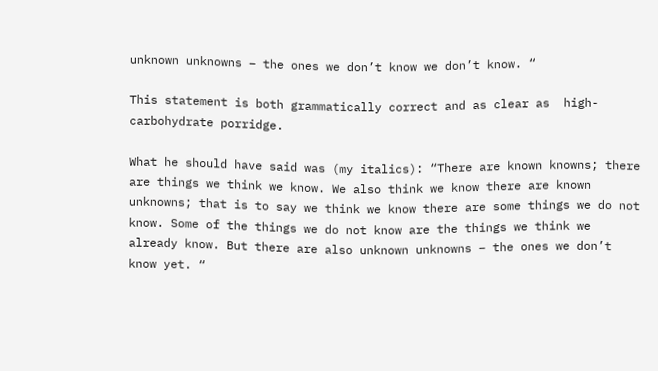unknown unknowns – the ones we don’t know we don’t know. “

This statement is both grammatically correct and as clear as  high-carbohydrate porridge.

What he should have said was (my italics): “There are known knowns; there are things we think we know. We also think we know there are known unknowns; that is to say we think we know there are some things we do not know. Some of the things we do not know are the things we think we already know. But there are also unknown unknowns – the ones we don’t know yet. “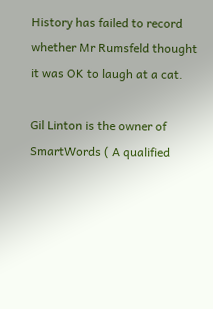History has failed to record whether Mr Rumsfeld thought it was OK to laugh at a cat.

Gil Linton is the owner of SmartWords ( A qualified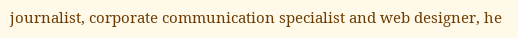journalist, corporate communication specialist and web designer, he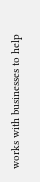works with businesses to help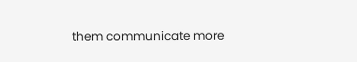them communicate more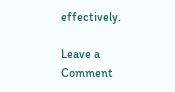effectively.

Leave a Comment